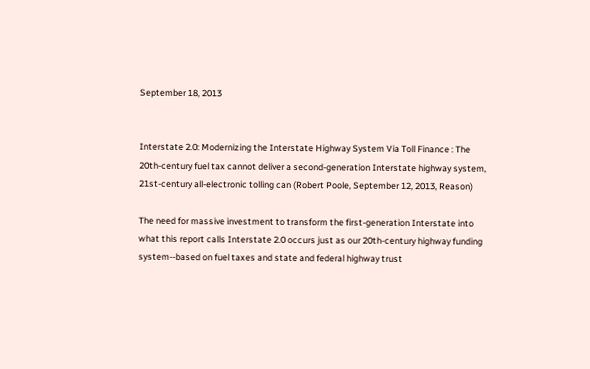September 18, 2013


Interstate 2.0: Modernizing the Interstate Highway System Via Toll Finance : The 20th-century fuel tax cannot deliver a second-generation Interstate highway system, 21st-century all-electronic tolling can (Robert Poole, September 12, 2013, Reason)

The need for massive investment to transform the first-generation Interstate into what this report calls Interstate 2.0 occurs just as our 20th-century highway funding system--based on fuel taxes and state and federal highway trust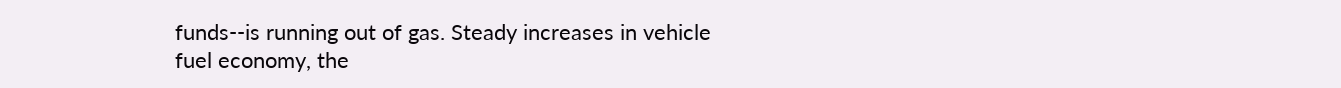funds--is running out of gas. Steady increases in vehicle fuel economy, the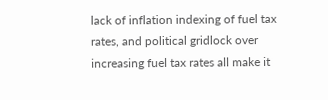lack of inflation indexing of fuel tax rates, and political gridlock over increasing fuel tax rates all make it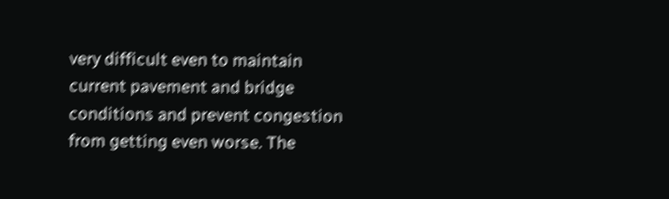very difficult even to maintain current pavement and bridge conditions and prevent congestion from getting even worse. The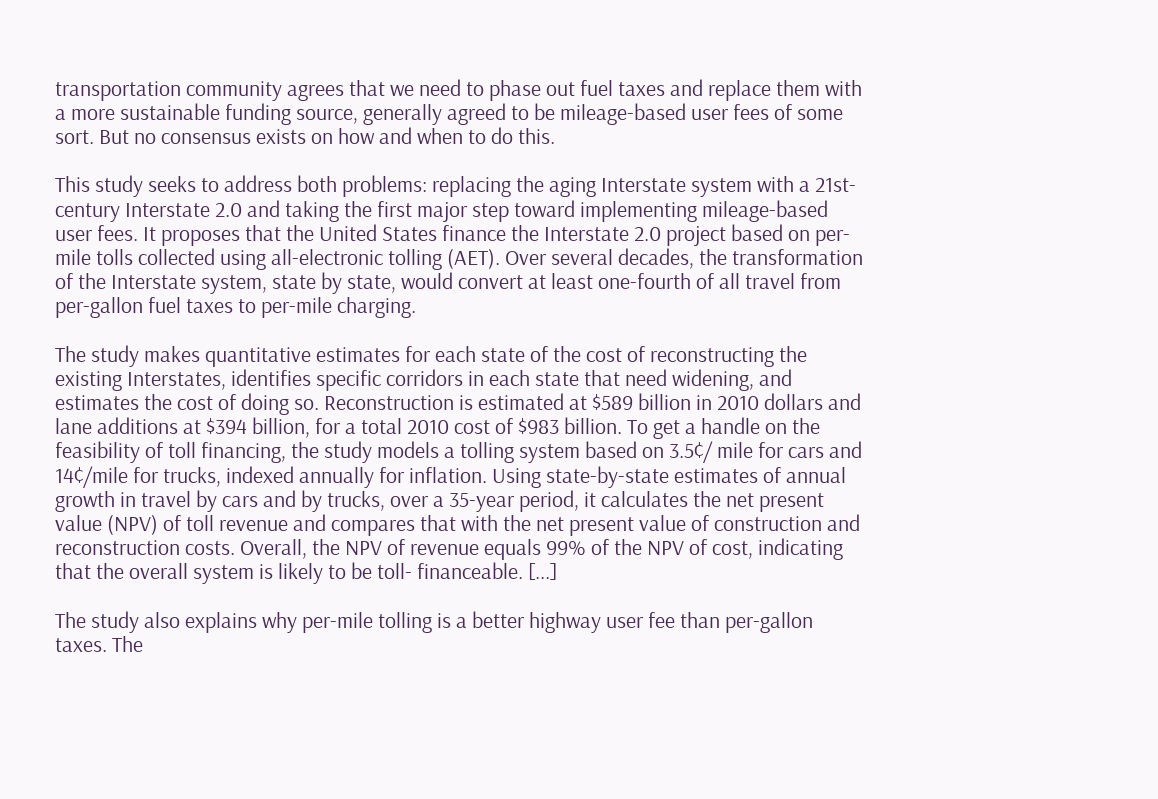transportation community agrees that we need to phase out fuel taxes and replace them with a more sustainable funding source, generally agreed to be mileage-based user fees of some sort. But no consensus exists on how and when to do this.

This study seeks to address both problems: replacing the aging Interstate system with a 21st-century Interstate 2.0 and taking the first major step toward implementing mileage-based user fees. It proposes that the United States finance the Interstate 2.0 project based on per-mile tolls collected using all-electronic tolling (AET). Over several decades, the transformation of the Interstate system, state by state, would convert at least one-fourth of all travel from per-gallon fuel taxes to per-mile charging.

The study makes quantitative estimates for each state of the cost of reconstructing the existing Interstates, identifies specific corridors in each state that need widening, and estimates the cost of doing so. Reconstruction is estimated at $589 billion in 2010 dollars and lane additions at $394 billion, for a total 2010 cost of $983 billion. To get a handle on the feasibility of toll financing, the study models a tolling system based on 3.5¢/ mile for cars and 14¢/mile for trucks, indexed annually for inflation. Using state-by-state estimates of annual growth in travel by cars and by trucks, over a 35-year period, it calculates the net present value (NPV) of toll revenue and compares that with the net present value of construction and reconstruction costs. Overall, the NPV of revenue equals 99% of the NPV of cost, indicating that the overall system is likely to be toll- financeable. [...]

The study also explains why per-mile tolling is a better highway user fee than per-gallon taxes. The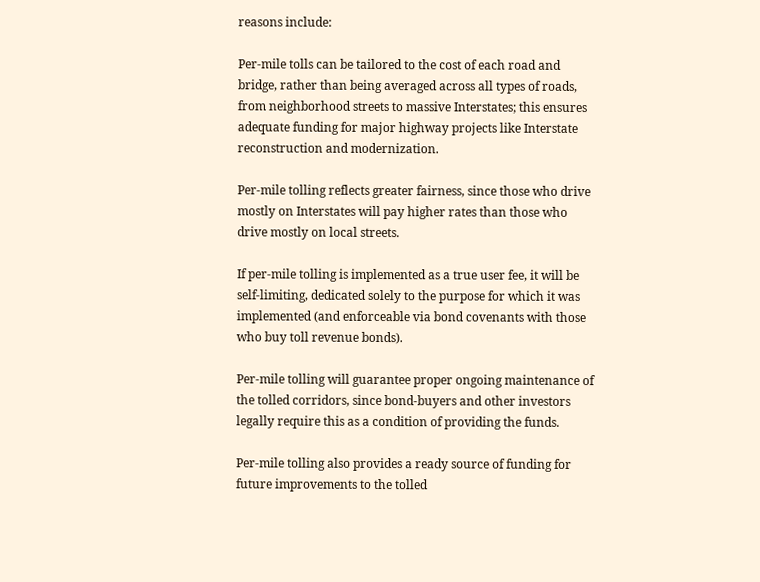reasons include:

Per-mile tolls can be tailored to the cost of each road and bridge, rather than being averaged across all types of roads, from neighborhood streets to massive Interstates; this ensures adequate funding for major highway projects like Interstate reconstruction and modernization.

Per-mile tolling reflects greater fairness, since those who drive mostly on Interstates will pay higher rates than those who drive mostly on local streets.

If per-mile tolling is implemented as a true user fee, it will be self-limiting, dedicated solely to the purpose for which it was implemented (and enforceable via bond covenants with those who buy toll revenue bonds).

Per-mile tolling will guarantee proper ongoing maintenance of the tolled corridors, since bond-buyers and other investors legally require this as a condition of providing the funds.

Per-mile tolling also provides a ready source of funding for future improvements to the tolled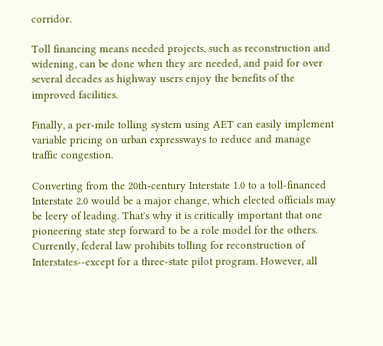corridor.

Toll financing means needed projects, such as reconstruction and widening, can be done when they are needed, and paid for over several decades as highway users enjoy the benefits of the improved facilities.

Finally, a per-mile tolling system using AET can easily implement variable pricing on urban expressways to reduce and manage traffic congestion.

Converting from the 20th-century Interstate 1.0 to a toll-financed Interstate 2.0 would be a major change, which elected officials may be leery of leading. That's why it is critically important that one pioneering state step forward to be a role model for the others. Currently, federal law prohibits tolling for reconstruction of Interstates--except for a three-state pilot program. However, all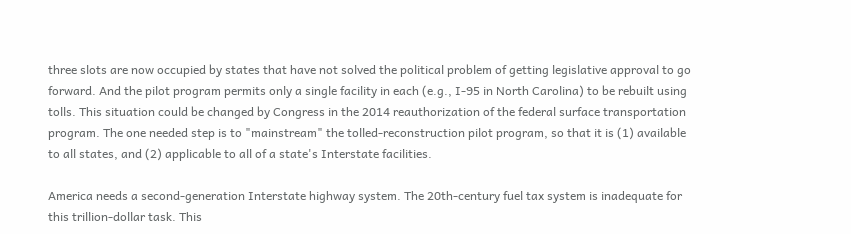three slots are now occupied by states that have not solved the political problem of getting legislative approval to go forward. And the pilot program permits only a single facility in each (e.g., I-95 in North Carolina) to be rebuilt using tolls. This situation could be changed by Congress in the 2014 reauthorization of the federal surface transportation program. The one needed step is to "mainstream" the tolled-reconstruction pilot program, so that it is (1) available to all states, and (2) applicable to all of a state's Interstate facilities.

America needs a second-generation Interstate highway system. The 20th-century fuel tax system is inadequate for this trillion-dollar task. This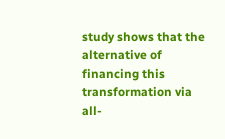study shows that the alternative of financing this transformation via all-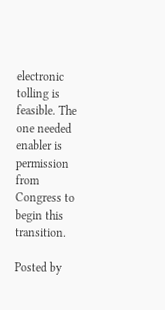electronic tolling is feasible. The one needed enabler is permission from Congress to begin this transition.

Posted by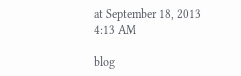at September 18, 2013 4:13 AM

blog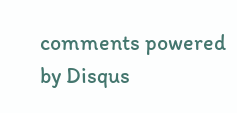comments powered by Disqus